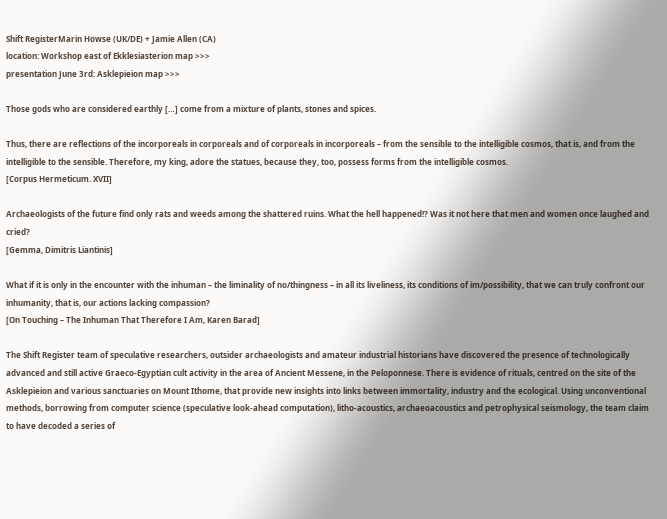Shift RegisterMarin Howse (UK/DE) + Jamie Allen (CA)
location: Workshop east of Ekklesiasterion map >>>
presentation June 3rd: Asklepieion map >>>

Those gods who are considered earthly […] come from a mixture of plants, stones and spices.

Thus, there are reflections of the incorporeals in corporeals and of corporeals in incorporeals – from the sensible to the intelligible cosmos, that is, and from the intelligible to the sensible. Therefore, my king, adore the statues, because they, too, possess forms from the intelligible cosmos.
[Corpus Hermeticum. XVII]

Archaeologists of the future find only rats and weeds among the shattered ruins. What the hell happened!? Was it not here that men and women once laughed and cried?
[Gemma, Dimitris Liantinis]

What if it is only in the encounter with the inhuman – the liminality of no/thingness – in all its liveliness, its conditions of im/possibility, that we can truly confront our inhumanity, that is, our actions lacking compassion?
[On Touching – The Inhuman That Therefore I Am, Karen Barad]

The Shift Register team of speculative researchers, outsider archaeologists and amateur industrial historians have discovered the presence of technologically advanced and still active Graeco-Egyptian cult activity in the area of Ancient Messene, in the Peloponnese. There is evidence of rituals, centred on the site of the Asklepieion and various sanctuaries on Mount Ithome, that provide new insights into links between immortality, industry and the ecological. Using unconventional methods, borrowing from computer science (speculative look-ahead computation), litho-acoustics, archaeoacoustics and petrophysical seismology, the team claim to have decoded a series of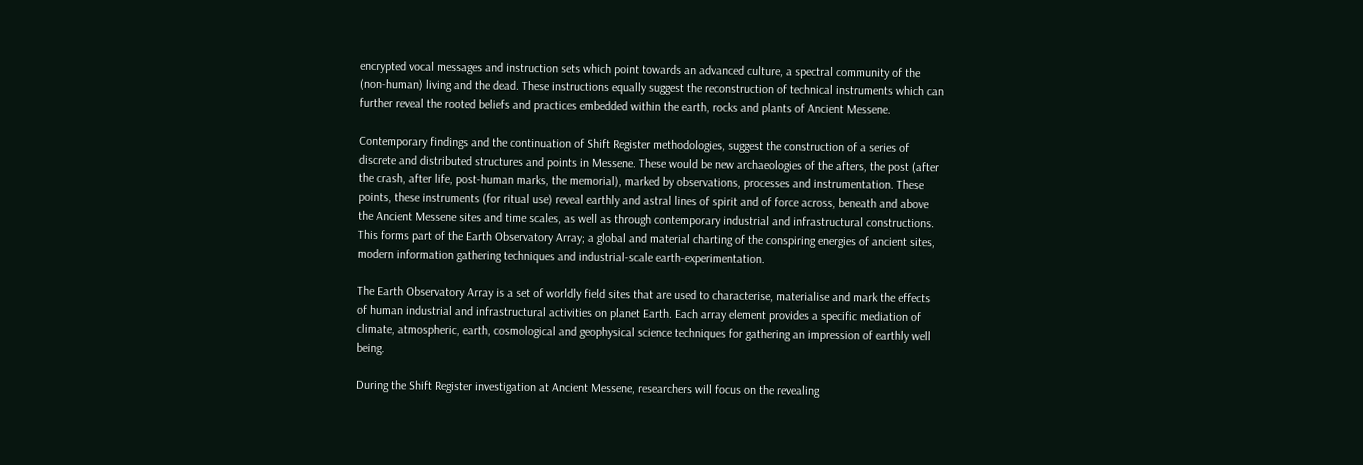encrypted vocal messages and instruction sets which point towards an advanced culture, a spectral community of the (non-human) living and the dead. These instructions equally suggest the reconstruction of technical instruments which can further reveal the rooted beliefs and practices embedded within the earth, rocks and plants of Ancient Messene.

Contemporary findings and the continuation of Shift Register methodologies, suggest the construction of a series of discrete and distributed structures and points in Messene. These would be new archaeologies of the afters, the post (after the crash, after life, post-human marks, the memorial), marked by observations, processes and instrumentation. These points, these instruments (for ritual use) reveal earthly and astral lines of spirit and of force across, beneath and above the Ancient Messene sites and time scales, as well as through contemporary industrial and infrastructural constructions. This forms part of the Earth Observatory Array; a global and material charting of the conspiring energies of ancient sites, modern information gathering techniques and industrial-scale earth-experimentation.

The Earth Observatory Array is a set of worldly field sites that are used to characterise, materialise and mark the effects of human industrial and infrastructural activities on planet Earth. Each array element provides a specific mediation of climate, atmospheric, earth, cosmological and geophysical science techniques for gathering an impression of earthly well being.

During the Shift Register investigation at Ancient Messene, researchers will focus on the revealing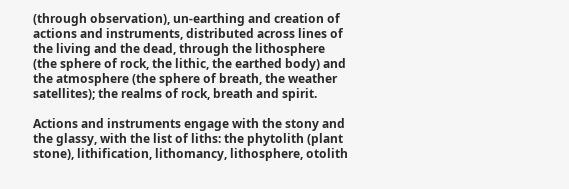(through observation), un-earthing and creation of actions and instruments, distributed across lines of the living and the dead, through the lithosphere (the sphere of rock, the lithic, the earthed body) and the atmosphere (the sphere of breath, the weather satellites); the realms of rock, breath and spirit.

Actions and instruments engage with the stony and the glassy, with the list of liths: the phytolith (plant stone), lithification, lithomancy, lithosphere, otolith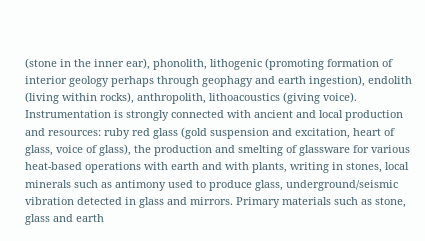(stone in the inner ear), phonolith, lithogenic (promoting formation of interior geology perhaps through geophagy and earth ingestion), endolith (living within rocks), anthropolith, lithoacoustics (giving voice). Instrumentation is strongly connected with ancient and local production and resources: ruby red glass (gold suspension and excitation, heart of glass, voice of glass), the production and smelting of glassware for various heat-based operations with earth and with plants, writing in stones, local minerals such as antimony used to produce glass, underground/seismic vibration detected in glass and mirrors. Primary materials such as stone, glass and earth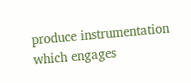produce instrumentation which engages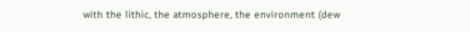with the lithic, the atmosphere, the environment (dew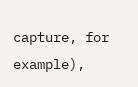capture, for example),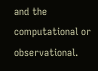and the computational or observational.